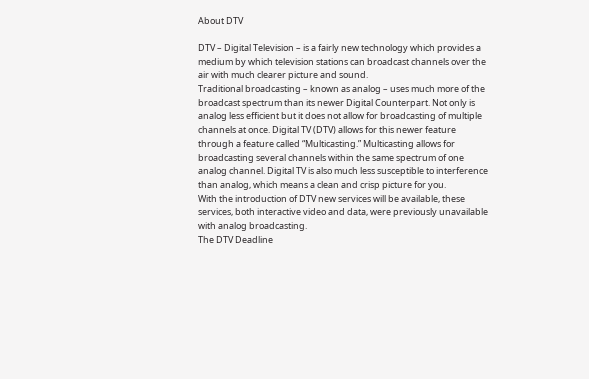About DTV

DTV – Digital Television – is a fairly new technology which provides a medium by which television stations can broadcast channels over the air with much clearer picture and sound.
Traditional broadcasting – known as analog – uses much more of the broadcast spectrum than its newer Digital Counterpart. Not only is analog less efficient but it does not allow for broadcasting of multiple channels at once. Digital TV (DTV) allows for this newer feature through a feature called “Multicasting.” Multicasting allows for broadcasting several channels within the same spectrum of one analog channel. Digital TV is also much less susceptible to interference than analog, which means a clean and crisp picture for you.
With the introduction of DTV new services will be available, these services, both interactive video and data, were previously unavailable with analog broadcasting.
The DTV Deadline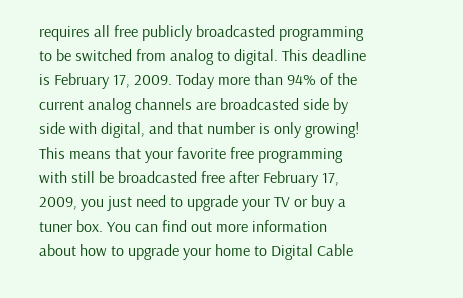requires all free publicly broadcasted programming to be switched from analog to digital. This deadline is February 17, 2009. Today more than 94% of the current analog channels are broadcasted side by side with digital, and that number is only growing! This means that your favorite free programming with still be broadcasted free after February 17, 2009, you just need to upgrade your TV or buy a tuner box. You can find out more information about how to upgrade your home to Digital Cable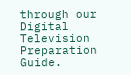through our Digital Television Preparation Guide.